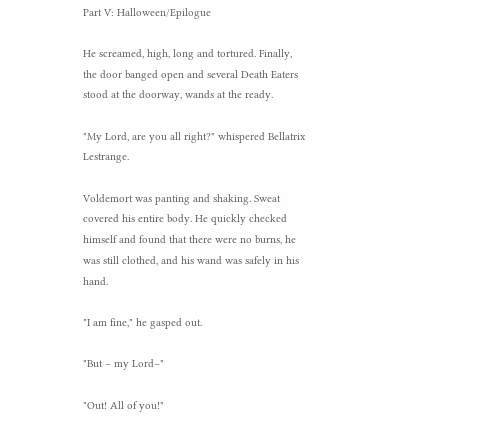Part V: Halloween/Epilogue

He screamed, high, long and tortured. Finally, the door banged open and several Death Eaters stood at the doorway, wands at the ready.

"My Lord, are you all right?" whispered Bellatrix Lestrange.

Voldemort was panting and shaking. Sweat covered his entire body. He quickly checked himself and found that there were no burns, he was still clothed, and his wand was safely in his hand.

"I am fine," he gasped out.

"But – my Lord–"

"Out! All of you!"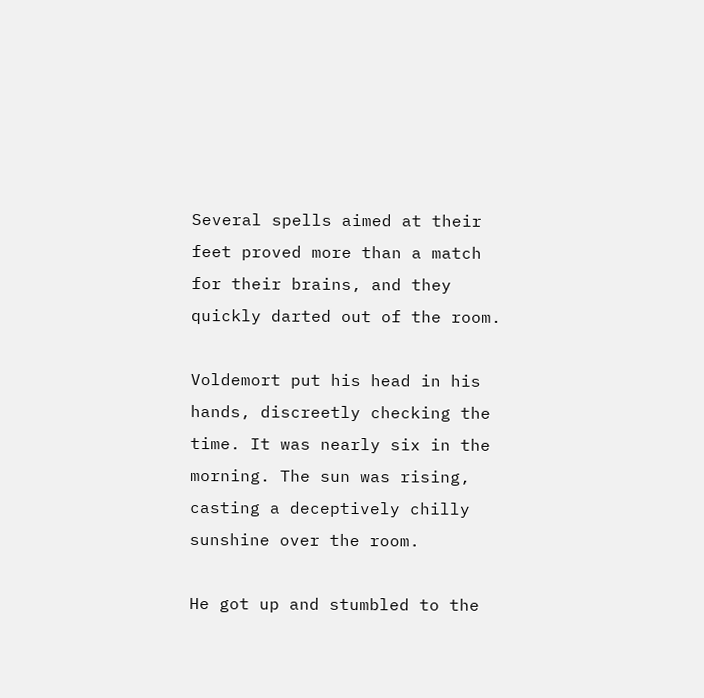Several spells aimed at their feet proved more than a match for their brains, and they quickly darted out of the room.

Voldemort put his head in his hands, discreetly checking the time. It was nearly six in the morning. The sun was rising, casting a deceptively chilly sunshine over the room.

He got up and stumbled to the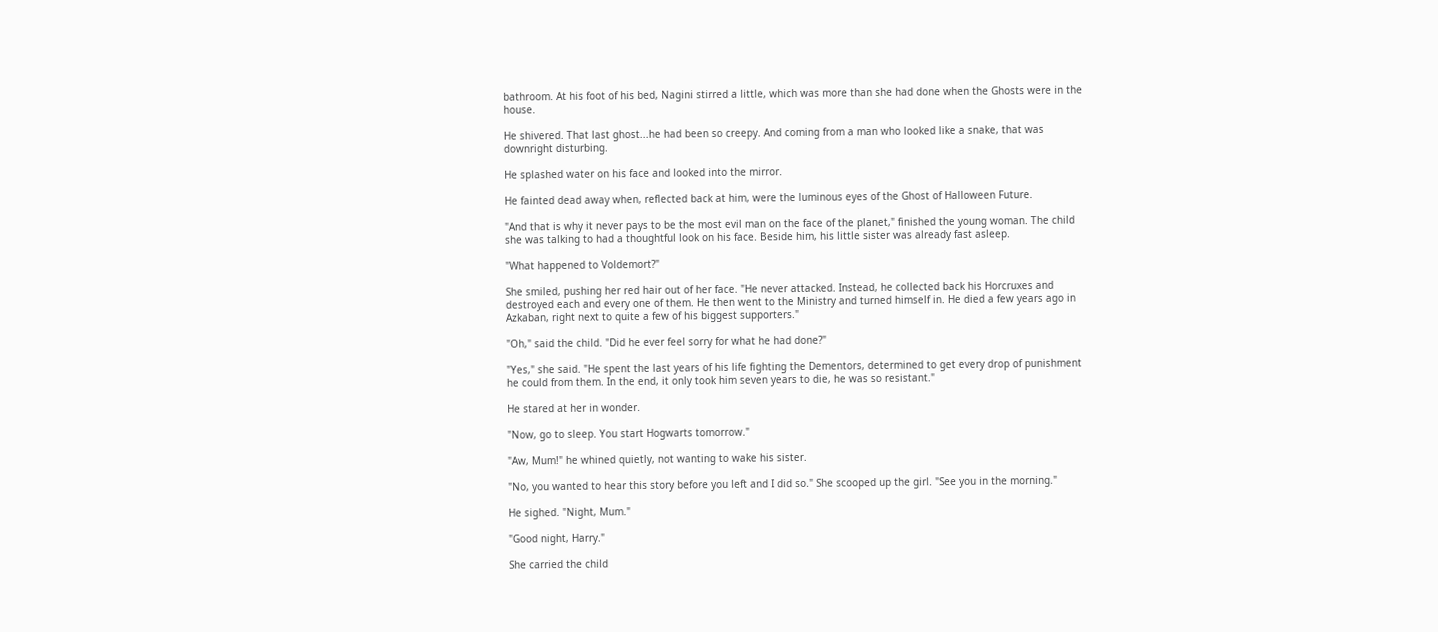bathroom. At his foot of his bed, Nagini stirred a little, which was more than she had done when the Ghosts were in the house.

He shivered. That last ghost...he had been so creepy. And coming from a man who looked like a snake, that was downright disturbing.

He splashed water on his face and looked into the mirror.

He fainted dead away when, reflected back at him, were the luminous eyes of the Ghost of Halloween Future.

"And that is why it never pays to be the most evil man on the face of the planet," finished the young woman. The child she was talking to had a thoughtful look on his face. Beside him, his little sister was already fast asleep.

"What happened to Voldemort?"

She smiled, pushing her red hair out of her face. "He never attacked. Instead, he collected back his Horcruxes and destroyed each and every one of them. He then went to the Ministry and turned himself in. He died a few years ago in Azkaban, right next to quite a few of his biggest supporters."

"Oh," said the child. "Did he ever feel sorry for what he had done?"

"Yes," she said. "He spent the last years of his life fighting the Dementors, determined to get every drop of punishment he could from them. In the end, it only took him seven years to die, he was so resistant."

He stared at her in wonder.

"Now, go to sleep. You start Hogwarts tomorrow."

"Aw, Mum!" he whined quietly, not wanting to wake his sister.

"No, you wanted to hear this story before you left and I did so." She scooped up the girl. "See you in the morning."

He sighed. "Night, Mum."

"Good night, Harry."

She carried the child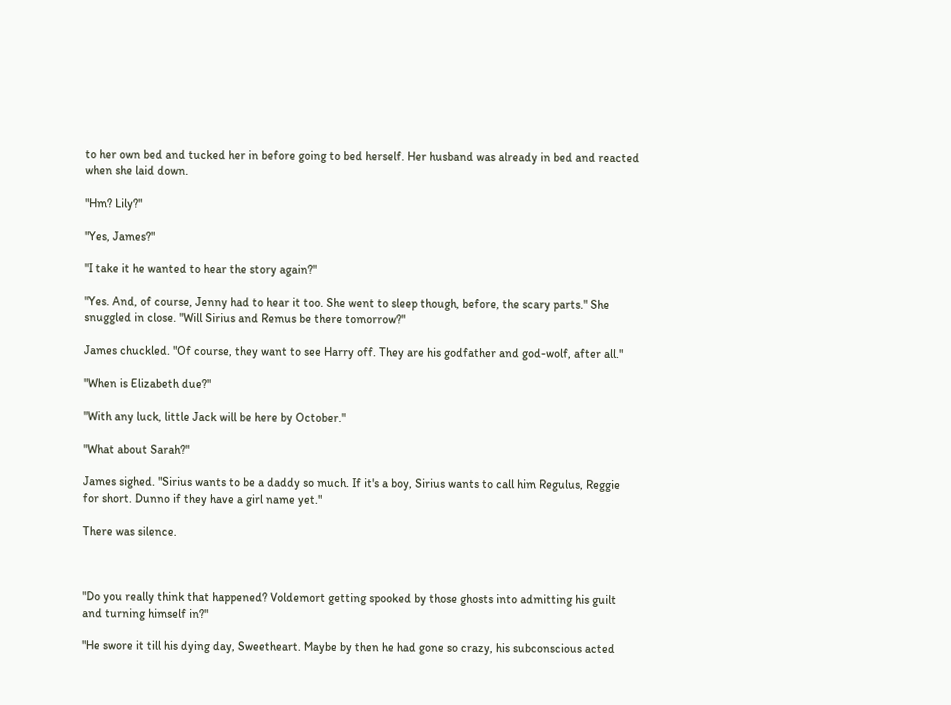to her own bed and tucked her in before going to bed herself. Her husband was already in bed and reacted when she laid down.

"Hm? Lily?"

"Yes, James?"

"I take it he wanted to hear the story again?"

"Yes. And, of course, Jenny had to hear it too. She went to sleep though, before, the scary parts." She snuggled in close. "Will Sirius and Remus be there tomorrow?"

James chuckled. "Of course, they want to see Harry off. They are his godfather and god-wolf, after all."

"When is Elizabeth due?"

"With any luck, little Jack will be here by October."

"What about Sarah?"

James sighed. "Sirius wants to be a daddy so much. If it's a boy, Sirius wants to call him Regulus, Reggie for short. Dunno if they have a girl name yet."

There was silence.



"Do you really think that happened? Voldemort getting spooked by those ghosts into admitting his guilt and turning himself in?"

"He swore it till his dying day, Sweetheart. Maybe by then he had gone so crazy, his subconscious acted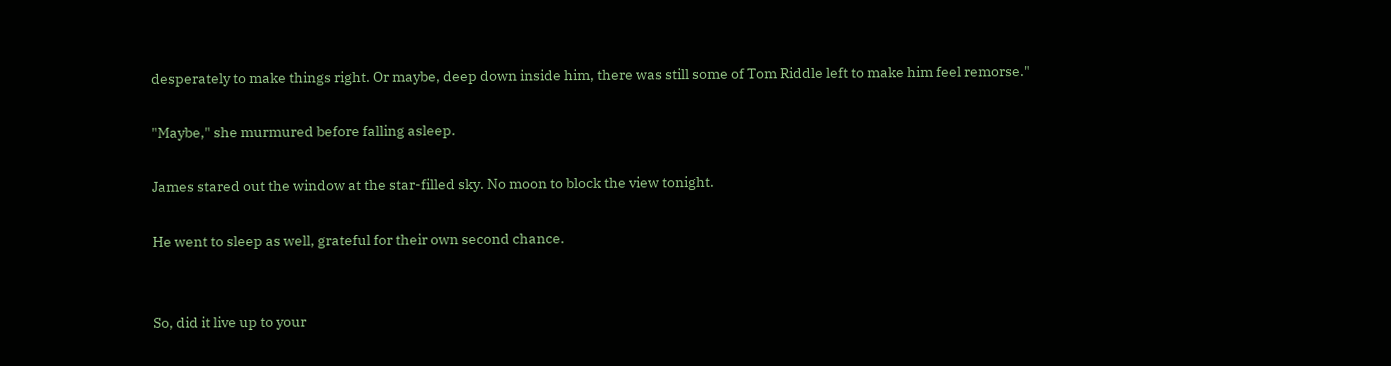desperately to make things right. Or maybe, deep down inside him, there was still some of Tom Riddle left to make him feel remorse."

"Maybe," she murmured before falling asleep.

James stared out the window at the star-filled sky. No moon to block the view tonight.

He went to sleep as well, grateful for their own second chance.


So, did it live up to your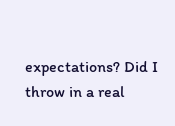expectations? Did I throw in a real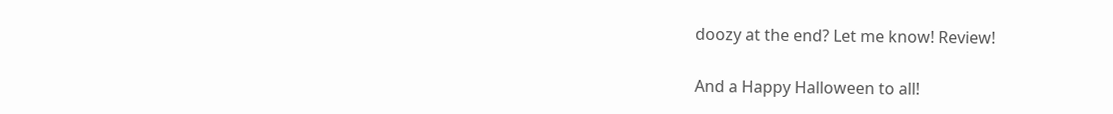doozy at the end? Let me know! Review!

And a Happy Halloween to all!